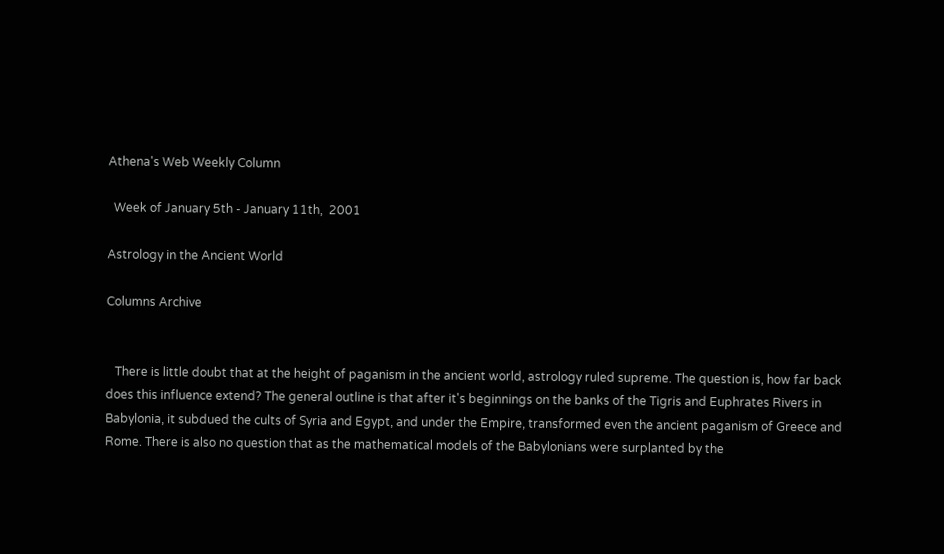Athena's Web Weekly Column

  Week of January 5th - January 11th,  2001

Astrology in the Ancient World

Columns Archive


   There is little doubt that at the height of paganism in the ancient world, astrology ruled supreme. The question is, how far back does this influence extend? The general outline is that after it's beginnings on the banks of the Tigris and Euphrates Rivers in Babylonia, it subdued the cults of Syria and Egypt, and under the Empire, transformed even the ancient paganism of Greece and Rome. There is also no question that as the mathematical models of the Babylonians were surplanted by the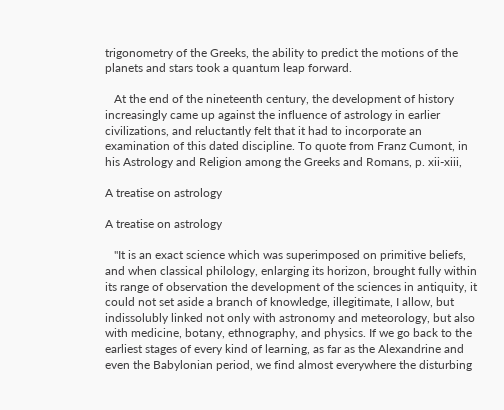trigonometry of the Greeks, the ability to predict the motions of the planets and stars took a quantum leap forward.

   At the end of the nineteenth century, the development of history increasingly came up against the influence of astrology in earlier civilizations, and reluctantly felt that it had to incorporate an examination of this dated discipline. To quote from Franz Cumont, in his Astrology and Religion among the Greeks and Romans, p. xii-xiii,

A treatise on astrology

A treatise on astrology

   "It is an exact science which was superimposed on primitive beliefs, and when classical philology, enlarging its horizon, brought fully within its range of observation the development of the sciences in antiquity, it could not set aside a branch of knowledge, illegitimate, I allow, but indissolubly linked not only with astronomy and meteorology, but also with medicine, botany, ethnography, and physics. If we go back to the earliest stages of every kind of learning, as far as the Alexandrine and even the Babylonian period, we find almost everywhere the disturbing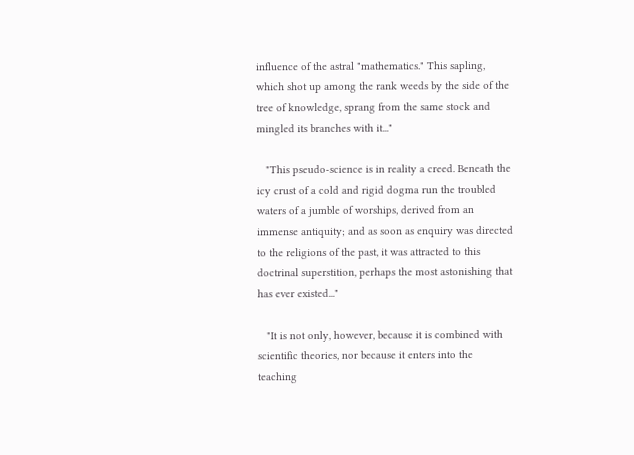influence of the astral "mathematics." This sapling, which shot up among the rank weeds by the side of the tree of knowledge, sprang from the same stock and mingled its branches with it..."

   "This pseudo-science is in reality a creed. Beneath the icy crust of a cold and rigid dogma run the troubled waters of a jumble of worships, derived from an immense antiquity; and as soon as enquiry was directed to the religions of the past, it was attracted to this doctrinal superstition, perhaps the most astonishing that has ever existed..."

   "It is not only, however, because it is combined with scientific theories, nor because it enters into the teaching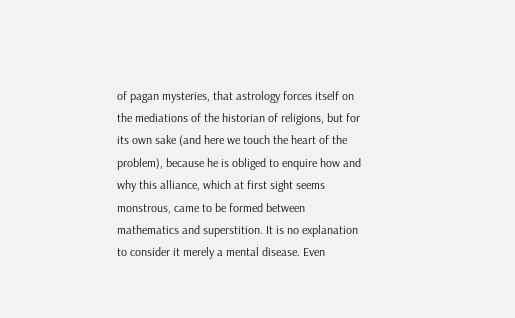of pagan mysteries, that astrology forces itself on the mediations of the historian of religions, but for its own sake (and here we touch the heart of the problem), because he is obliged to enquire how and why this alliance, which at first sight seems monstrous, came to be formed between mathematics and superstition. It is no explanation to consider it merely a mental disease. Even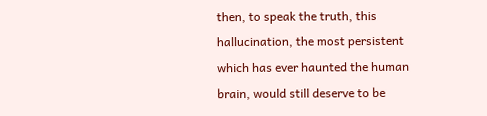then, to speak the truth, this hallucination, the most persistent which has ever haunted the human brain, would still deserve to be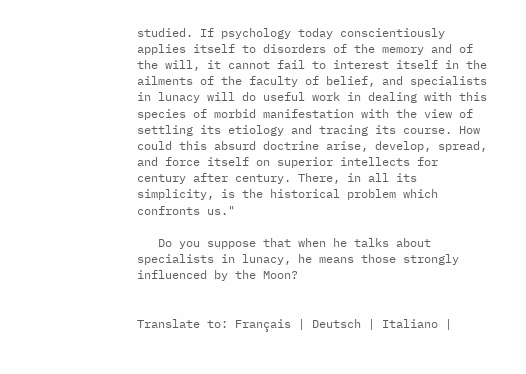studied. If psychology today conscientiously applies itself to disorders of the memory and of the will, it cannot fail to interest itself in the ailments of the faculty of belief, and specialists in lunacy will do useful work in dealing with this species of morbid manifestation with the view of settling its etiology and tracing its course. How could this absurd doctrine arise, develop, spread, and force itself on superior intellects for century after century. There, in all its simplicity, is the historical problem which confronts us."

   Do you suppose that when he talks about specialists in lunacy, he means those strongly influenced by the Moon?


Translate to: Français | Deutsch | Italiano |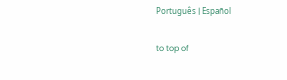Português | Español

to top of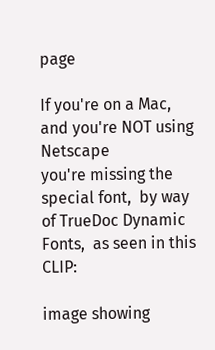page

If you're on a Mac,  and you're NOT using Netscape
you're missing the special font,  by way of TrueDoc Dynamic Fonts,  as seen in this CLIP:

image showing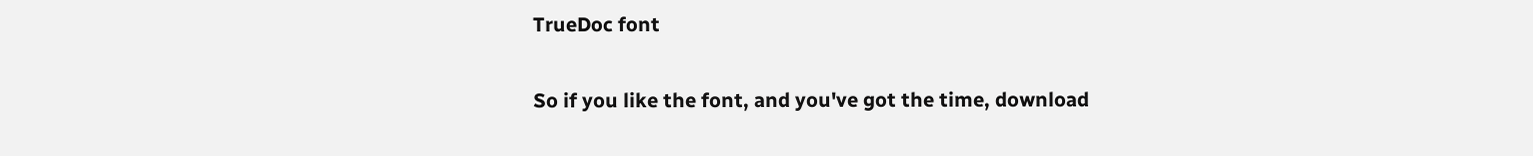TrueDoc font

So if you like the font, and you've got the time, download